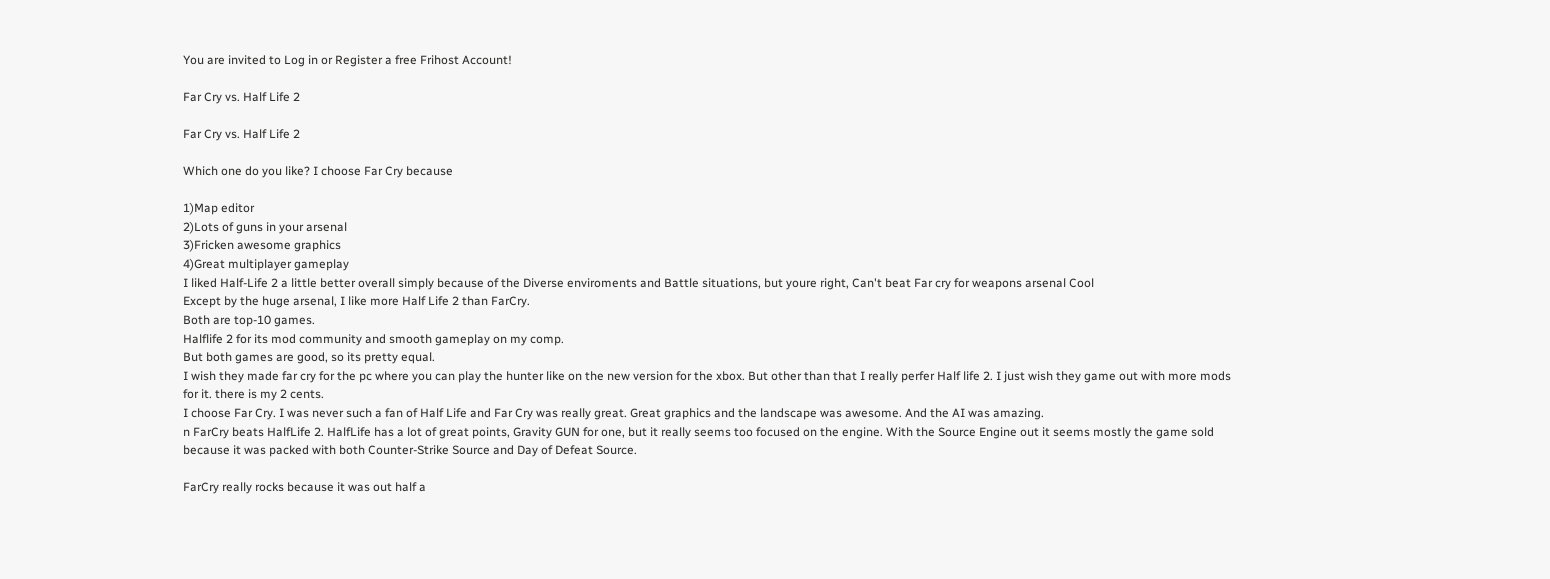You are invited to Log in or Register a free Frihost Account!

Far Cry vs. Half Life 2

Far Cry vs. Half Life 2

Which one do you like? I choose Far Cry because

1)Map editor
2)Lots of guns in your arsenal
3)Fricken awesome graphics
4)Great multiplayer gameplay
I liked Half-Life 2 a little better overall simply because of the Diverse enviroments and Battle situations, but youre right, Can't beat Far cry for weapons arsenal Cool
Except by the huge arsenal, I like more Half Life 2 than FarCry.
Both are top-10 games.
Halflife 2 for its mod community and smooth gameplay on my comp.
But both games are good, so its pretty equal.
I wish they made far cry for the pc where you can play the hunter like on the new version for the xbox. But other than that I really perfer Half life 2. I just wish they game out with more mods for it. there is my 2 cents.
I choose Far Cry. I was never such a fan of Half Life and Far Cry was really great. Great graphics and the landscape was awesome. And the AI was amazing.
n FarCry beats HalfLife 2. HalfLife has a lot of great points, Gravity GUN for one, but it really seems too focused on the engine. With the Source Engine out it seems mostly the game sold because it was packed with both Counter-Strike Source and Day of Defeat Source.

FarCry really rocks because it was out half a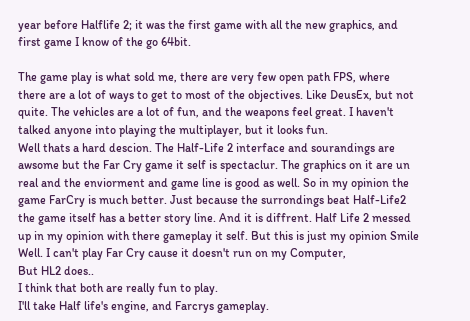year before Halflife 2; it was the first game with all the new graphics, and first game I know of the go 64bit.

The game play is what sold me, there are very few open path FPS, where there are a lot of ways to get to most of the objectives. Like DeusEx, but not quite. The vehicles are a lot of fun, and the weapons feel great. I haven't talked anyone into playing the multiplayer, but it looks fun.
Well thats a hard descion. The Half-Life 2 interface and sourandings are awsome but the Far Cry game it self is spectaclur. The graphics on it are un real and the enviorment and game line is good as well. So in my opinion the game FarCry is much better. Just because the surrondings beat Half-Life2 the game itself has a better story line. And it is diffrent. Half Life 2 messed up in my opinion with there gameplay it self. But this is just my opinion Smile
Well. I can't play Far Cry cause it doesn't run on my Computer,
But HL2 does..
I think that both are really fun to play.
I'll take Half life's engine, and Farcrys gameplay.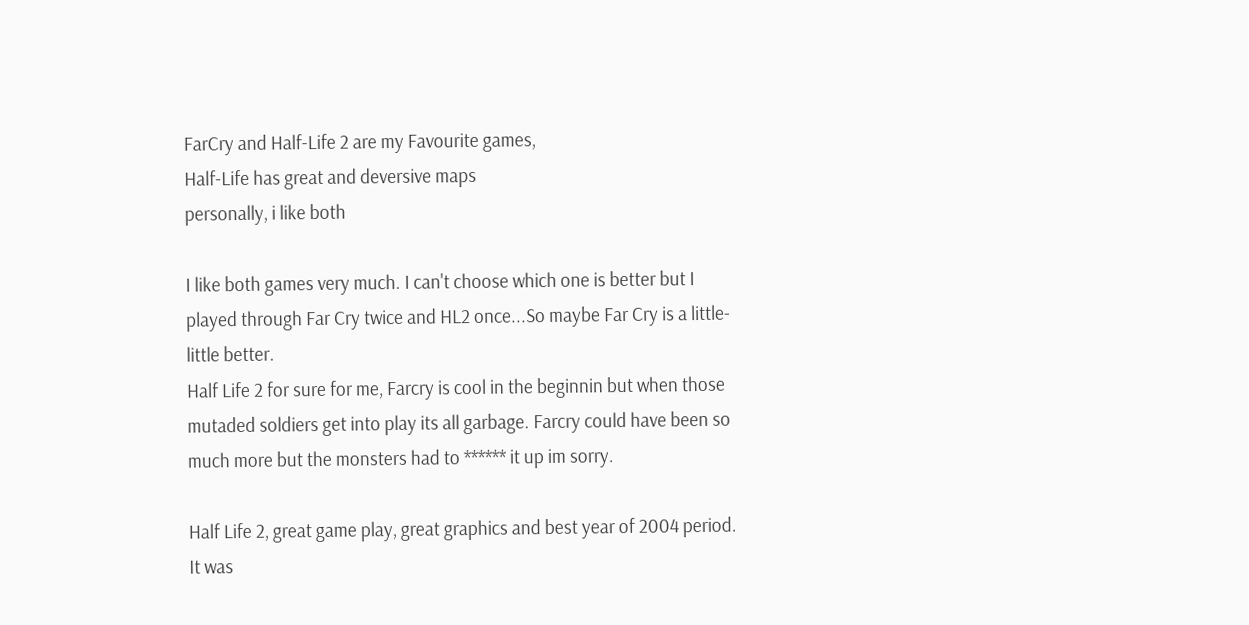FarCry and Half-Life 2 are my Favourite games,
Half-Life has great and deversive maps
personally, i like both

I like both games very much. I can't choose which one is better but I played through Far Cry twice and HL2 once...So maybe Far Cry is a little-little better.
Half Life 2 for sure for me, Farcry is cool in the beginnin but when those mutaded soldiers get into play its all garbage. Farcry could have been so much more but the monsters had to ****** it up im sorry.

Half Life 2, great game play, great graphics and best year of 2004 period.
It was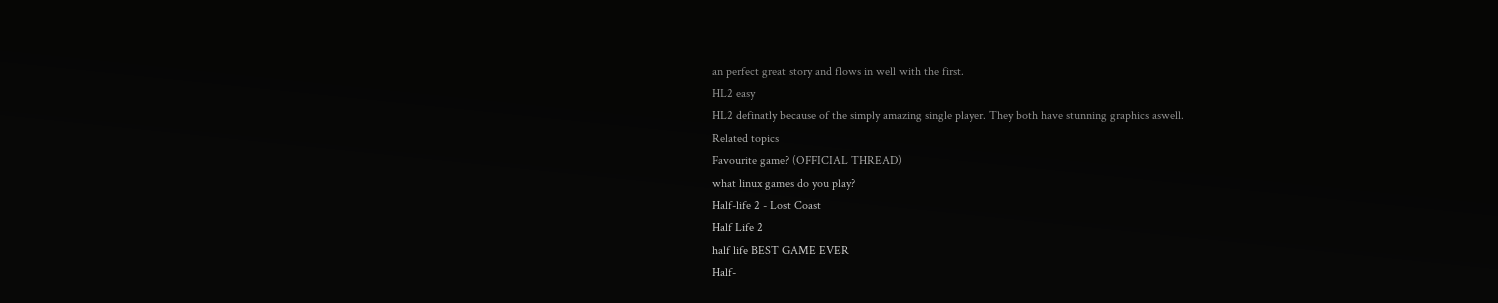an perfect great story and flows in well with the first.
HL2 easy
HL2 definatly because of the simply amazing single player. They both have stunning graphics aswell.
Related topics
Favourite game? (OFFICIAL THREAD)
what linux games do you play?
Half-life 2 - Lost Coast
Half Life 2
half life BEST GAME EVER
Half-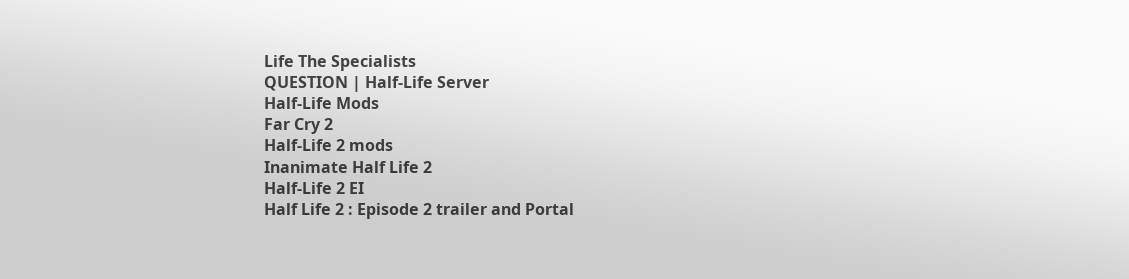Life The Specialists
QUESTION | Half-Life Server
Half-Life Mods
Far Cry 2
Half-Life 2 mods
Inanimate Half Life 2
Half-Life 2 EI
Half Life 2 : Episode 2 trailer and Portal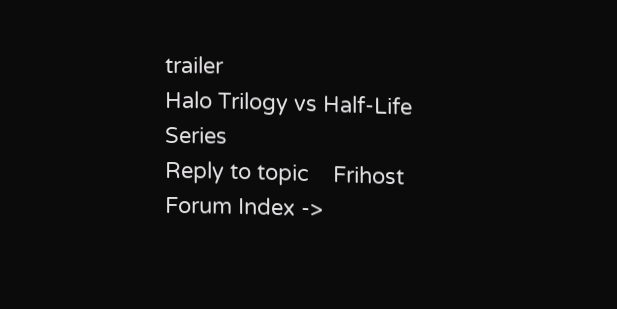trailer
Halo Trilogy vs Half-Life Series
Reply to topic    Frihost Forum Index ->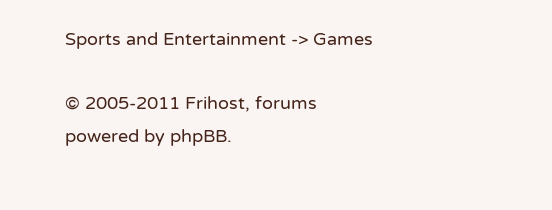Sports and Entertainment -> Games

© 2005-2011 Frihost, forums powered by phpBB.